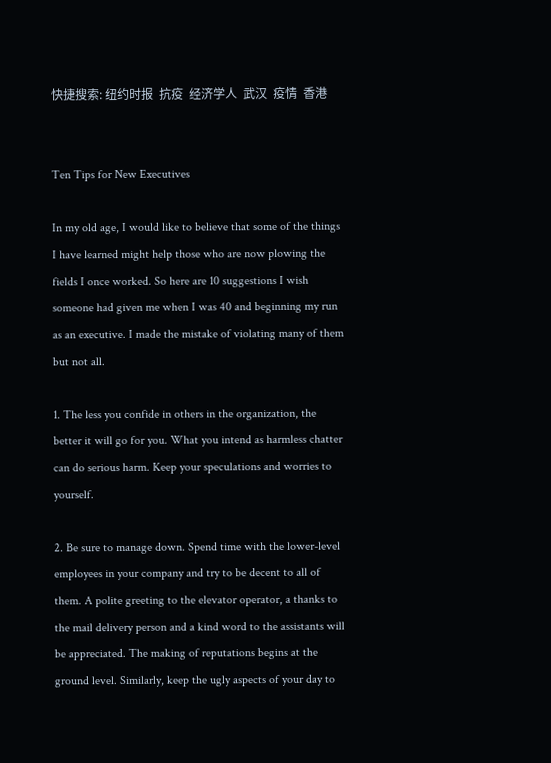快捷搜索: 纽约时报  抗疫  经济学人  武汉  疫情  香港


Ten Tips for New Executives

In my old age, I would like to believe that some of the things I have learned might help those who are now plowing the fields I once worked. So here are 10 suggestions I wish someone had given me when I was 40 and beginning my run as an executive. I made the mistake of violating many of them but not all.

1. The less you confide in others in the organization, the better it will go for you. What you intend as harmless chatter can do serious harm. Keep your speculations and worries to yourself.

2. Be sure to manage down. Spend time with the lower-level employees in your company and try to be decent to all of them. A polite greeting to the elevator operator, a thanks to the mail delivery person and a kind word to the assistants will be appreciated. The making of reputations begins at the ground level. Similarly, keep the ugly aspects of your day to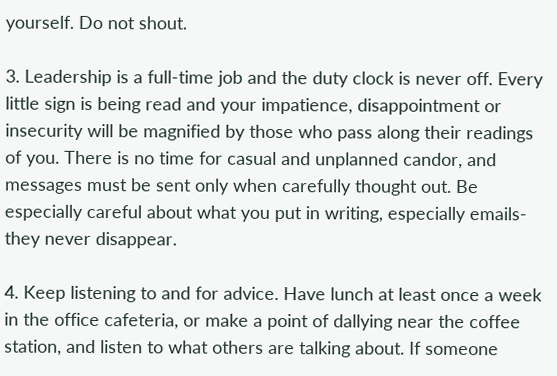yourself. Do not shout.

3. Leadership is a full-time job and the duty clock is never off. Every little sign is being read and your impatience, disappointment or insecurity will be magnified by those who pass along their readings of you. There is no time for casual and unplanned candor, and messages must be sent only when carefully thought out. Be especially careful about what you put in writing, especially emails-they never disappear.

4. Keep listening to and for advice. Have lunch at least once a week in the office cafeteria, or make a point of dallying near the coffee station, and listen to what others are talking about. If someone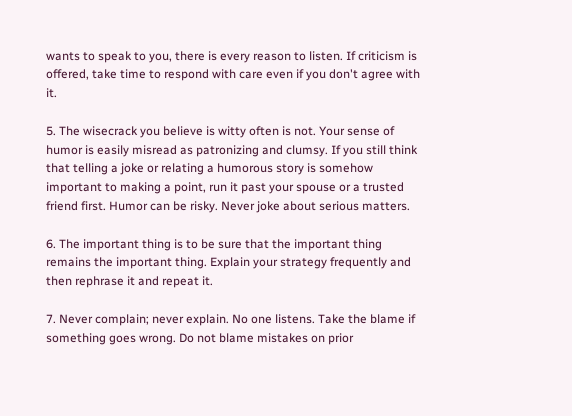wants to speak to you, there is every reason to listen. If criticism is offered, take time to respond with care even if you don't agree with it.

5. The wisecrack you believe is witty often is not. Your sense of humor is easily misread as patronizing and clumsy. If you still think that telling a joke or relating a humorous story is somehow important to making a point, run it past your spouse or a trusted friend first. Humor can be risky. Never joke about serious matters.

6. The important thing is to be sure that the important thing remains the important thing. Explain your strategy frequently and then rephrase it and repeat it.

7. Never complain; never explain. No one listens. Take the blame if something goes wrong. Do not blame mistakes on prior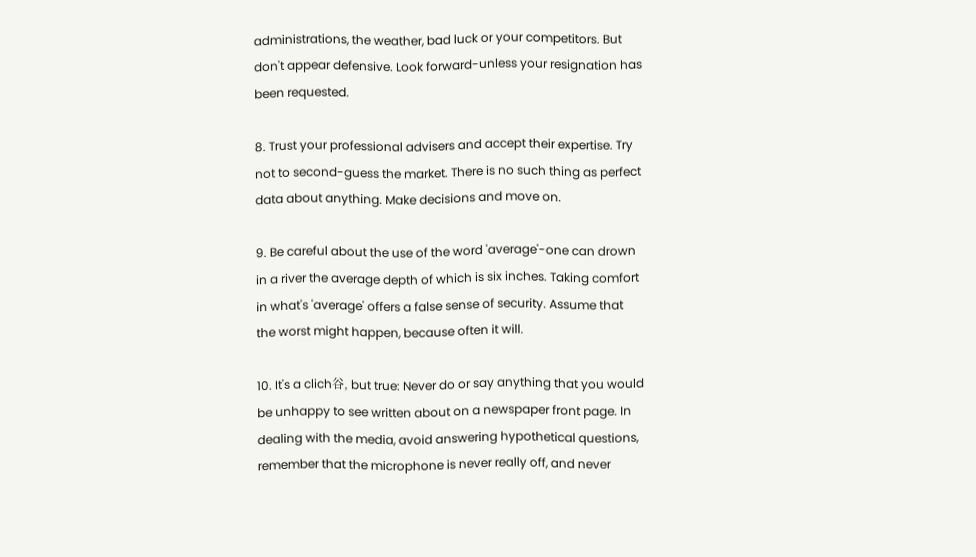administrations, the weather, bad luck or your competitors. But don't appear defensive. Look forward-unless your resignation has been requested.

8. Trust your professional advisers and accept their expertise. Try not to second-guess the market. There is no such thing as perfect data about anything. Make decisions and move on.

9. Be careful about the use of the word 'average'-one can drown in a river the average depth of which is six inches. Taking comfort in what's 'average' offers a false sense of security. Assume that the worst might happen, because often it will.

10. It's a clich谷, but true: Never do or say anything that you would be unhappy to see written about on a newspaper front page. In dealing with the media, avoid answering hypothetical questions, remember that the microphone is never really off, and never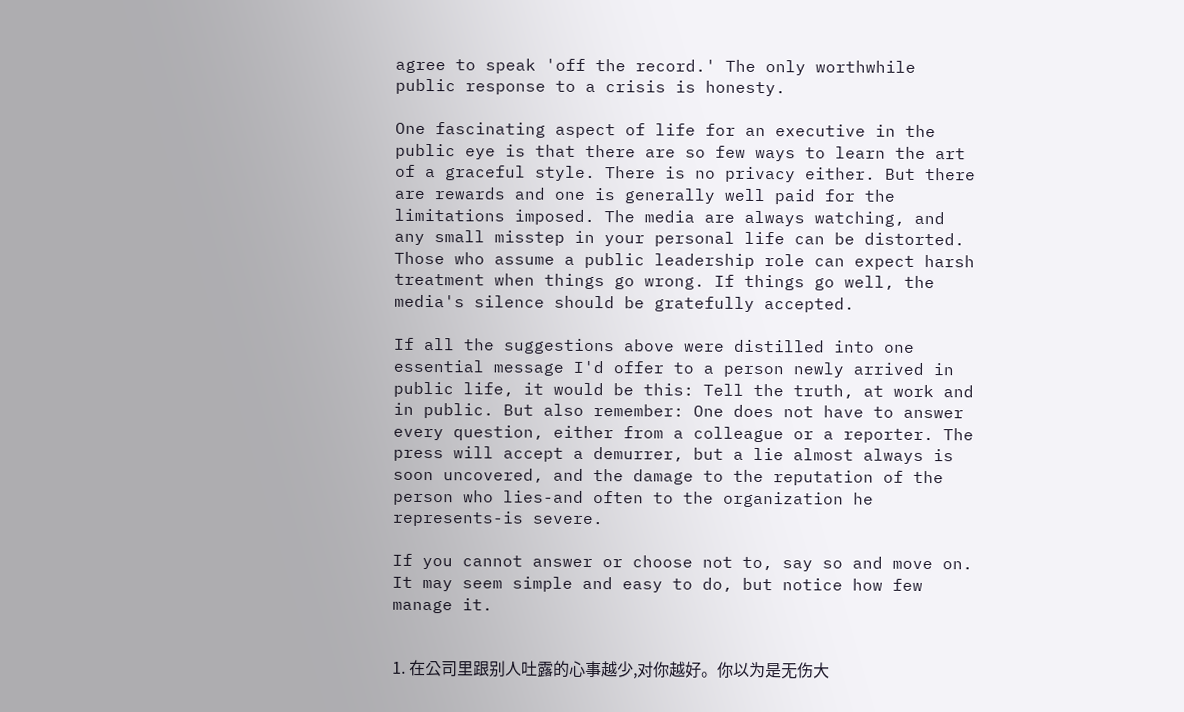agree to speak 'off the record.' The only worthwhile public response to a crisis is honesty.

One fascinating aspect of life for an executive in the public eye is that there are so few ways to learn the art of a graceful style. There is no privacy either. But there are rewards and one is generally well paid for the limitations imposed. The media are always watching, and any small misstep in your personal life can be distorted. Those who assume a public leadership role can expect harsh treatment when things go wrong. If things go well, the media's silence should be gratefully accepted.

If all the suggestions above were distilled into one essential message I'd offer to a person newly arrived in public life, it would be this: Tell the truth, at work and in public. But also remember: One does not have to answer every question, either from a colleague or a reporter. The press will accept a demurrer, but a lie almost always is soon uncovered, and the damage to the reputation of the person who lies-and often to the organization he represents-is severe.

If you cannot answer or choose not to, say so and move on. It may seem simple and easy to do, but notice how few manage it.


1. 在公司里跟别人吐露的心事越少,对你越好。你以为是无伤大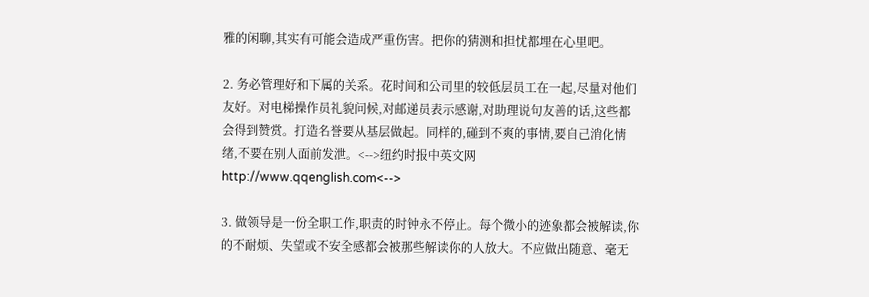雅的闲聊,其实有可能会造成严重伤害。把你的猜测和担忧都埋在心里吧。

2. 务必管理好和下属的关系。花时间和公司里的较低层员工在一起,尽量对他们友好。对电梯操作员礼貌问候,对邮递员表示感谢,对助理说句友善的话,这些都会得到赞赏。打造名誉要从基层做起。同样的,碰到不爽的事情,要自己消化情绪,不要在别人面前发泄。<-->纽约时报中英文网 http://www.qqenglish.com<-->

3. 做领导是一份全职工作,职责的时钟永不停止。每个微小的迹象都会被解读,你的不耐烦、失望或不安全感都会被那些解读你的人放大。不应做出随意、毫无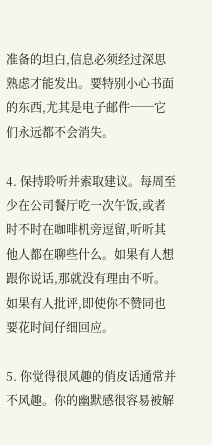准备的坦白,信息必须经过深思熟虑才能发出。要特别小心书面的东西,尤其是电子邮件──它们永远都不会消失。

4. 保持聆听并索取建议。每周至少在公司餐厅吃一次午饭,或者时不时在咖啡机旁逗留,听听其他人都在聊些什么。如果有人想跟你说话,那就没有理由不听。如果有人批评,即使你不赞同也要花时间仔细回应。

5. 你觉得很风趣的俏皮话通常并不风趣。你的幽默感很容易被解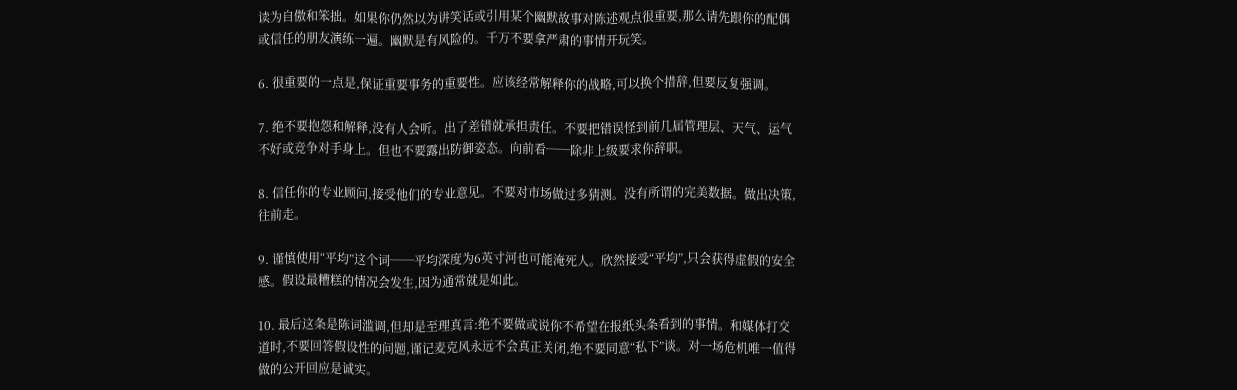读为自傲和笨拙。如果你仍然以为讲笑话或引用某个幽默故事对陈述观点很重要,那么请先跟你的配偶或信任的朋友演练一遍。幽默是有风险的。千万不要拿严肃的事情开玩笑。

6. 很重要的一点是,保证重要事务的重要性。应该经常解释你的战略,可以换个措辞,但要反复强调。

7. 绝不要抱怨和解释,没有人会听。出了差错就承担责任。不要把错误怪到前几届管理层、天气、运气不好或竞争对手身上。但也不要露出防御姿态。向前看──除非上级要求你辞职。

8. 信任你的专业顾问,接受他们的专业意见。不要对市场做过多猜测。没有所谓的完美数据。做出决策,往前走。

9. 谨慎使用“平均”这个词──平均深度为6英寸河也可能淹死人。欣然接受“平均”,只会获得虚假的安全感。假设最糟糕的情况会发生,因为通常就是如此。

10. 最后这条是陈词滥调,但却是至理真言:绝不要做或说你不希望在报纸头条看到的事情。和媒体打交道时,不要回答假设性的问题,谨记麦克风永远不会真正关闭,绝不要同意“私下”谈。对一场危机唯一值得做的公开回应是诚实。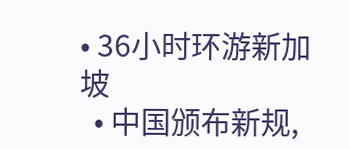• 36小时环游新加坡
  • 中国颁布新规,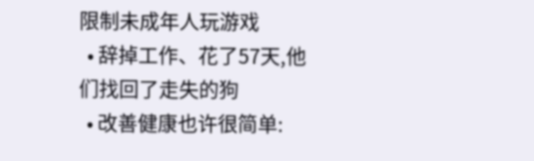限制未成年人玩游戏
  • 辞掉工作、花了57天,他们找回了走失的狗
  • 改善健康也许很简单: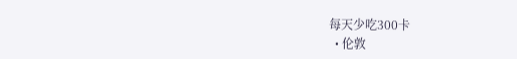每天少吃300卡
  • 伦敦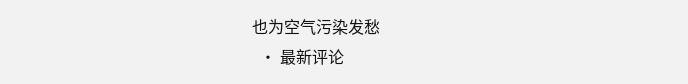也为空气污染发愁
  • 最新评论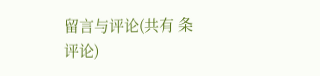留言与评论(共有 条评论)